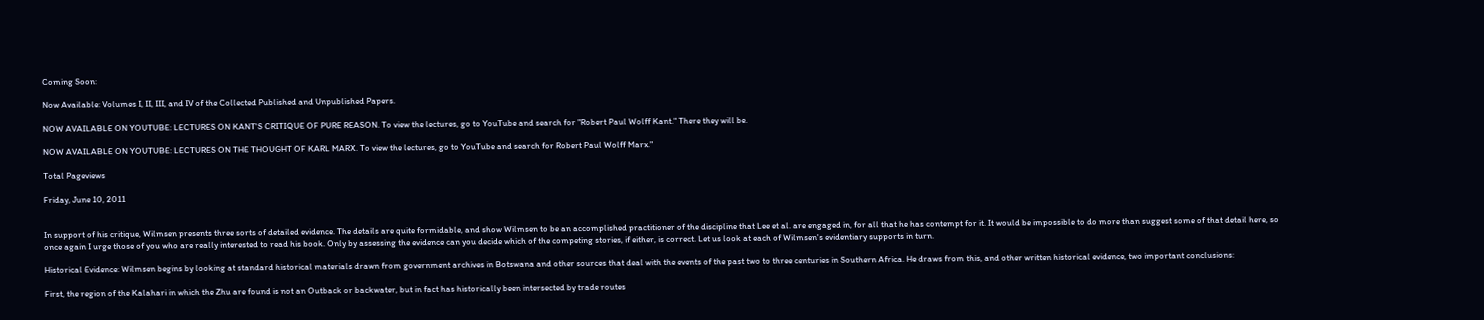Coming Soon:

Now Available: Volumes I, II, III, and IV of the Collected Published and Unpublished Papers.

NOW AVAILABLE ON YOUTUBE: LECTURES ON KANT'S CRITIQUE OF PURE REASON. To view the lectures, go to YouTube and search for "Robert Paul Wolff Kant." There they will be.

NOW AVAILABLE ON YOUTUBE: LECTURES ON THE THOUGHT OF KARL MARX. To view the lectures, go to YouTube and search for Robert Paul Wolff Marx."

Total Pageviews

Friday, June 10, 2011


In support of his critique, Wilmsen presents three sorts of detailed evidence. The details are quite formidable, and show Wilmsen to be an accomplished practitioner of the discipline that Lee et al. are engaged in, for all that he has contempt for it. It would be impossible to do more than suggest some of that detail here, so once again I urge those of you who are really interested to read his book. Only by assessing the evidence can you decide which of the competing stories, if either, is correct. Let us look at each of Wilmsen's evidentiary supports in turn.

Historical Evidence: Wilmsen begins by looking at standard historical materials drawn from government archives in Botswana and other sources that deal with the events of the past two to three centuries in Southern Africa. He draws from this, and other written historical evidence, two important conclusions:

First, the region of the Kalahari in which the Zhu are found is not an Outback or backwater, but in fact has historically been intersected by trade routes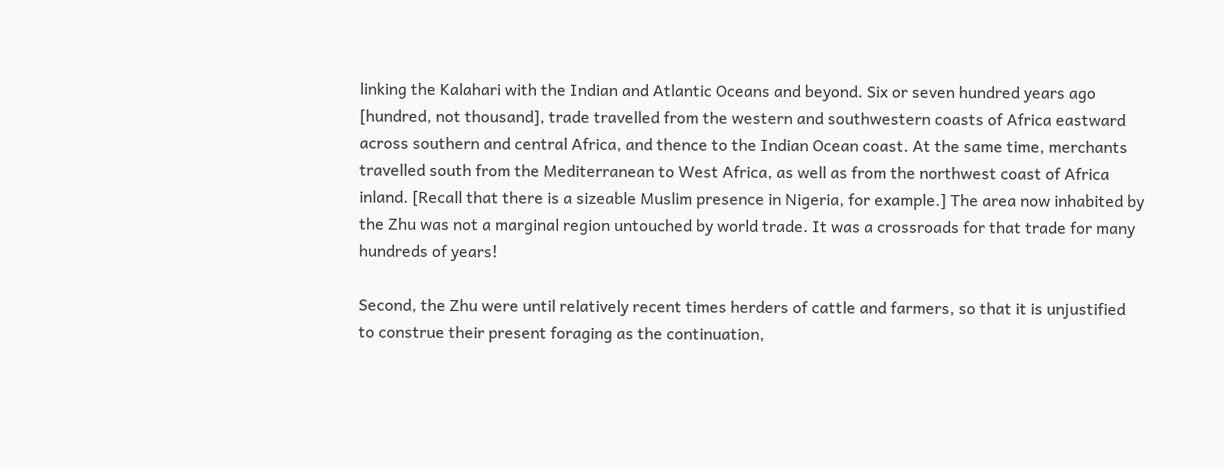linking the Kalahari with the Indian and Atlantic Oceans and beyond. Six or seven hundred years ago [hundred, not thousand], trade travelled from the western and southwestern coasts of Africa eastward across southern and central Africa, and thence to the Indian Ocean coast. At the same time, merchants travelled south from the Mediterranean to West Africa, as well as from the northwest coast of Africa inland. [Recall that there is a sizeable Muslim presence in Nigeria, for example.] The area now inhabited by the Zhu was not a marginal region untouched by world trade. It was a crossroads for that trade for many hundreds of years!

Second, the Zhu were until relatively recent times herders of cattle and farmers, so that it is unjustified to construe their present foraging as the continuation,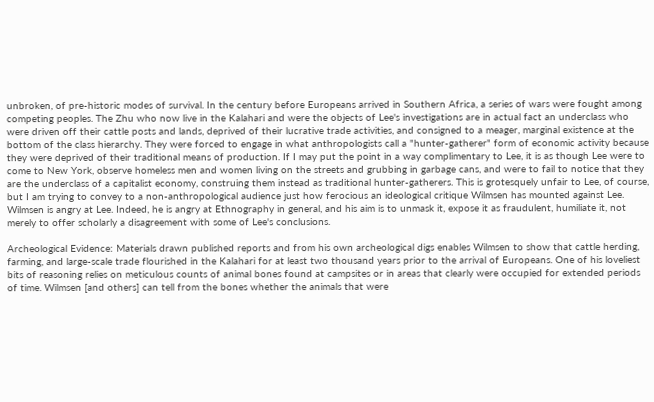unbroken, of pre-historic modes of survival. In the century before Europeans arrived in Southern Africa, a series of wars were fought among competing peoples. The Zhu who now live in the Kalahari and were the objects of Lee's investigations are in actual fact an underclass who were driven off their cattle posts and lands, deprived of their lucrative trade activities, and consigned to a meager, marginal existence at the bottom of the class hierarchy. They were forced to engage in what anthropologists call a "hunter-gatherer" form of economic activity because they were deprived of their traditional means of production. If I may put the point in a way complimentary to Lee, it is as though Lee were to come to New York, observe homeless men and women living on the streets and grubbing in garbage cans, and were to fail to notice that they are the underclass of a capitalist economy, construing them instead as traditional hunter-gatherers. This is grotesquely unfair to Lee, of course, but I am trying to convey to a non-anthropological audience just how ferocious an ideological critique Wilmsen has mounted against Lee. Wilmsen is angry at Lee. Indeed, he is angry at Ethnography in general, and his aim is to unmask it, expose it as fraudulent, humiliate it, not merely to offer scholarly a disagreement with some of Lee's conclusions.

Archeological Evidence: Materials drawn published reports and from his own archeological digs enables Wilmsen to show that cattle herding, farming, and large-scale trade flourished in the Kalahari for at least two thousand years prior to the arrival of Europeans. One of his loveliest bits of reasoning relies on meticulous counts of animal bones found at campsites or in areas that clearly were occupied for extended periods of time. Wilmsen [and others] can tell from the bones whether the animals that were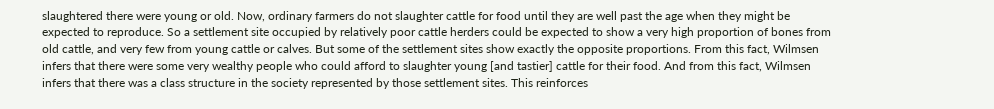slaughtered there were young or old. Now, ordinary farmers do not slaughter cattle for food until they are well past the age when they might be expected to reproduce. So a settlement site occupied by relatively poor cattle herders could be expected to show a very high proportion of bones from old cattle, and very few from young cattle or calves. But some of the settlement sites show exactly the opposite proportions. From this fact, Wilmsen infers that there were some very wealthy people who could afford to slaughter young [and tastier] cattle for their food. And from this fact, Wilmsen infers that there was a class structure in the society represented by those settlement sites. This reinforces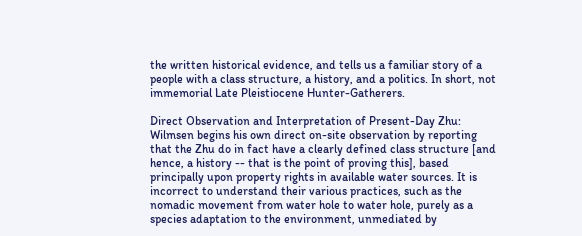the written historical evidence, and tells us a familiar story of a people with a class structure, a history, and a politics. In short, not immemorial Late Pleistiocene Hunter-Gatherers.

Direct Observation and Interpretation of Present-Day Zhu: Wilmsen begins his own direct on-site observation by reporting that the Zhu do in fact have a clearly defined class structure [and hence, a history -- that is the point of proving this], based principally upon property rights in available water sources. It is incorrect to understand their various practices, such as the nomadic movement from water hole to water hole, purely as a species adaptation to the environment, unmediated by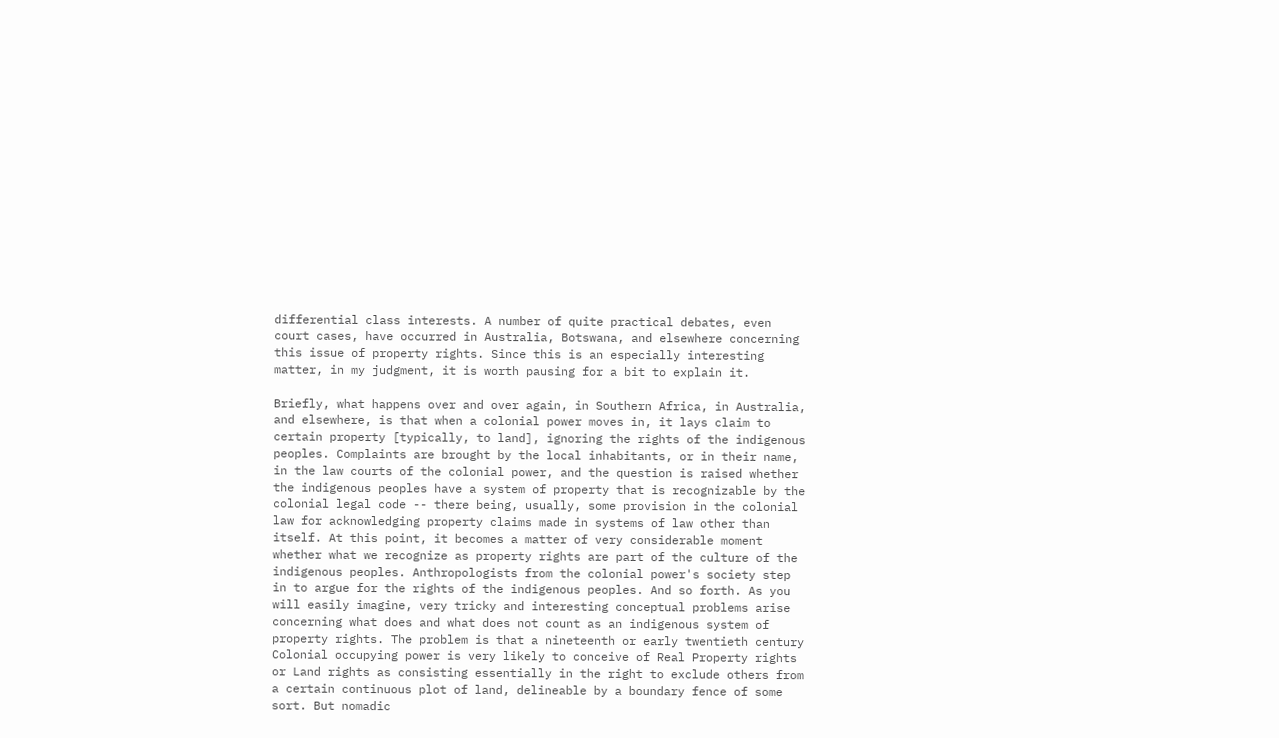differential class interests. A number of quite practical debates, even court cases, have occurred in Australia, Botswana, and elsewhere concerning this issue of property rights. Since this is an especially interesting matter, in my judgment, it is worth pausing for a bit to explain it.

Briefly, what happens over and over again, in Southern Africa, in Australia, and elsewhere, is that when a colonial power moves in, it lays claim to certain property [typically, to land], ignoring the rights of the indigenous peoples. Complaints are brought by the local inhabitants, or in their name, in the law courts of the colonial power, and the question is raised whether the indigenous peoples have a system of property that is recognizable by the colonial legal code -- there being, usually, some provision in the colonial law for acknowledging property claims made in systems of law other than itself. At this point, it becomes a matter of very considerable moment whether what we recognize as property rights are part of the culture of the indigenous peoples. Anthropologists from the colonial power's society step in to argue for the rights of the indigenous peoples. And so forth. As you will easily imagine, very tricky and interesting conceptual problems arise concerning what does and what does not count as an indigenous system of property rights. The problem is that a nineteenth or early twentieth century Colonial occupying power is very likely to conceive of Real Property rights or Land rights as consisting essentially in the right to exclude others from a certain continuous plot of land, delineable by a boundary fence of some sort. But nomadic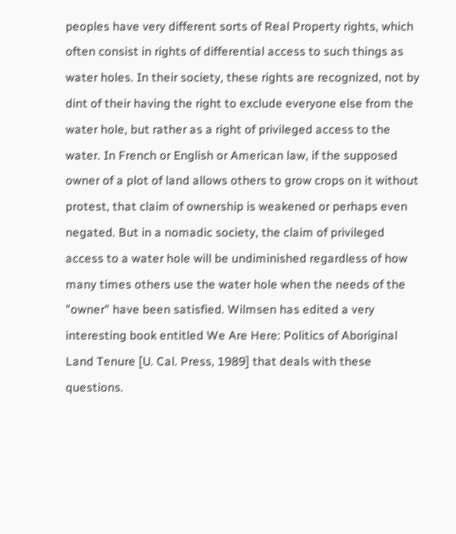peoples have very different sorts of Real Property rights, which often consist in rights of differential access to such things as water holes. In their society, these rights are recognized, not by dint of their having the right to exclude everyone else from the water hole, but rather as a right of privileged access to the water. In French or English or American law, if the supposed owner of a plot of land allows others to grow crops on it without protest, that claim of ownership is weakened or perhaps even negated. But in a nomadic society, the claim of privileged access to a water hole will be undiminished regardless of how many times others use the water hole when the needs of the "owner" have been satisfied. Wilmsen has edited a very interesting book entitled We Are Here: Politics of Aboriginal Land Tenure [U. Cal. Press, 1989] that deals with these questions.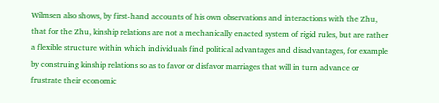Wilmsen also shows, by first-hand accounts of his own observations and interactions with the Zhu, that for the Zhu, kinship relations are not a mechanically enacted system of rigid rules, but are rather a flexible structure within which individuals find political advantages and disadvantages, for example by construing kinship relations so as to favor or disfavor marriages that will in turn advance or frustrate their economic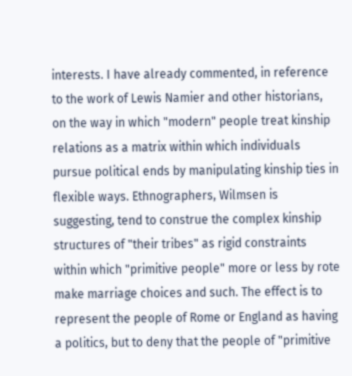interests. I have already commented, in reference to the work of Lewis Namier and other historians, on the way in which "modern" people treat kinship relations as a matrix within which individuals pursue political ends by manipulating kinship ties in flexible ways. Ethnographers, Wilmsen is suggesting, tend to construe the complex kinship structures of "their tribes" as rigid constraints within which "primitive people" more or less by rote make marriage choices and such. The effect is to represent the people of Rome or England as having a politics, but to deny that the people of "primitive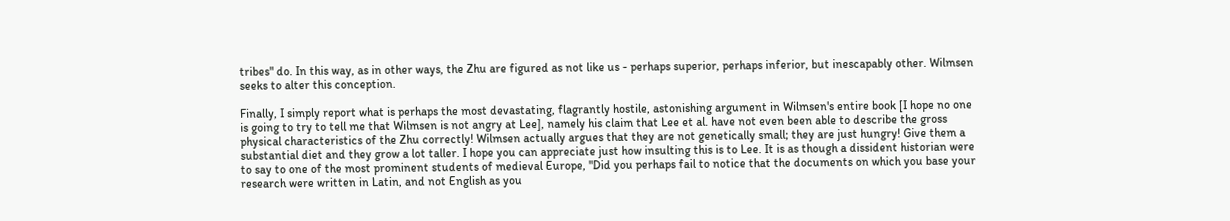tribes" do. In this way, as in other ways, the Zhu are figured as not like us - perhaps superior, perhaps inferior, but inescapably other. Wilmsen seeks to alter this conception.

Finally, I simply report what is perhaps the most devastating, flagrantly hostile, astonishing argument in Wilmsen's entire book [I hope no one is going to try to tell me that Wilmsen is not angry at Lee], namely his claim that Lee et al. have not even been able to describe the gross physical characteristics of the Zhu correctly! Wilmsen actually argues that they are not genetically small; they are just hungry! Give them a substantial diet and they grow a lot taller. I hope you can appreciate just how insulting this is to Lee. It is as though a dissident historian were to say to one of the most prominent students of medieval Europe, "Did you perhaps fail to notice that the documents on which you base your research were written in Latin, and not English as you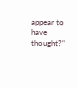appear to have thought?"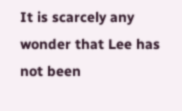It is scarcely any wonder that Lee has not been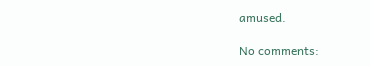amused.

No comments: